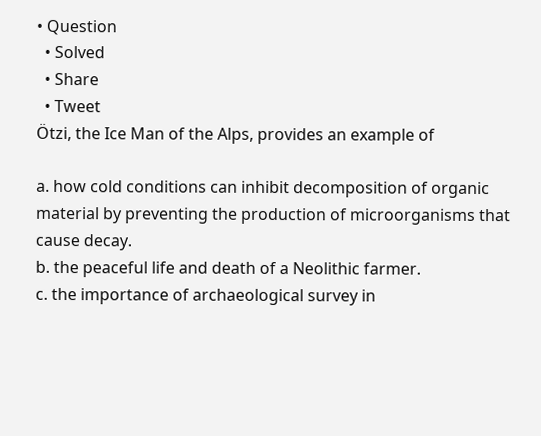• Question
  • Solved
  • Share
  • Tweet
Ötzi, the Ice Man of the Alps, provides an example of

a. how cold conditions can inhibit decomposition of organic material by preventing the production of microorganisms that cause decay.
b. the peaceful life and death of a Neolithic farmer.
c. the importance of archaeological survey in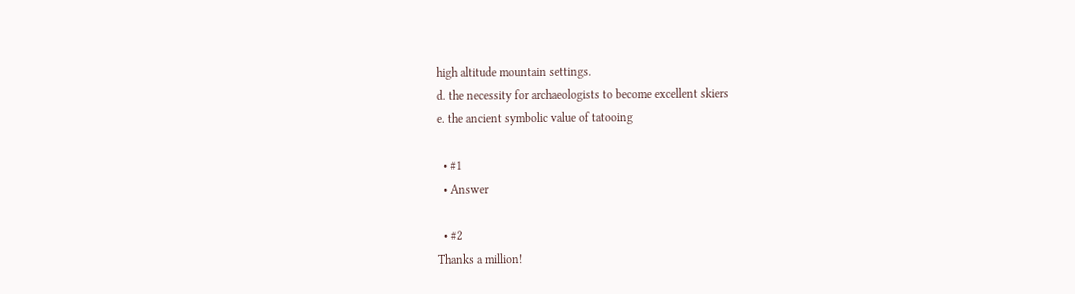high altitude mountain settings.
d. the necessity for archaeologists to become excellent skiers
e. the ancient symbolic value of tatooing

  • #1
  • Answer

  • #2
Thanks a million!